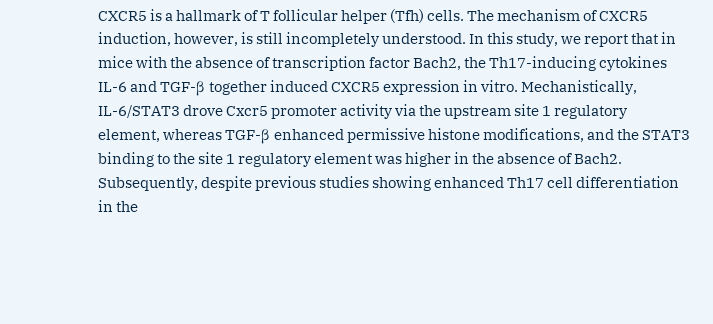CXCR5 is a hallmark of T follicular helper (Tfh) cells. The mechanism of CXCR5 induction, however, is still incompletely understood. In this study, we report that in mice with the absence of transcription factor Bach2, the Th17-inducing cytokines IL-6 and TGF-β together induced CXCR5 expression in vitro. Mechanistically, IL-6/STAT3 drove Cxcr5 promoter activity via the upstream site 1 regulatory element, whereas TGF-β enhanced permissive histone modifications, and the STAT3 binding to the site 1 regulatory element was higher in the absence of Bach2. Subsequently, despite previous studies showing enhanced Th17 cell differentiation in the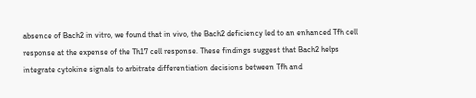absence of Bach2 in vitro, we found that in vivo, the Bach2 deficiency led to an enhanced Tfh cell response at the expense of the Th17 cell response. These findings suggest that Bach2 helps integrate cytokine signals to arbitrate differentiation decisions between Tfh and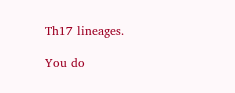Th17 lineages.

You do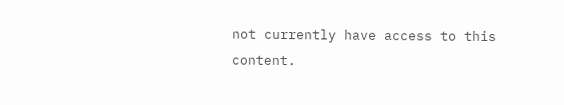not currently have access to this content.